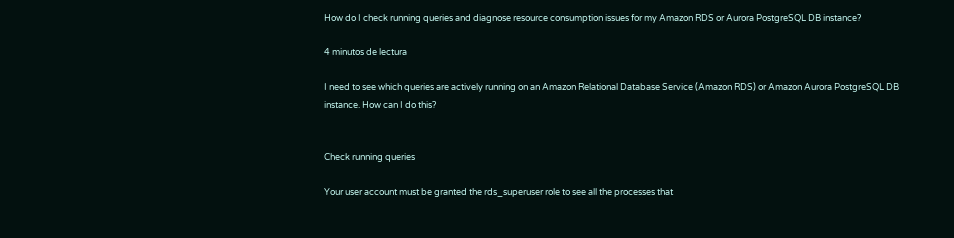How do I check running queries and diagnose resource consumption issues for my Amazon RDS or Aurora PostgreSQL DB instance?

4 minutos de lectura

I need to see which queries are actively running on an Amazon Relational Database Service (Amazon RDS) or Amazon Aurora PostgreSQL DB instance. How can I do this?


Check running queries

Your user account must be granted the rds_superuser role to see all the processes that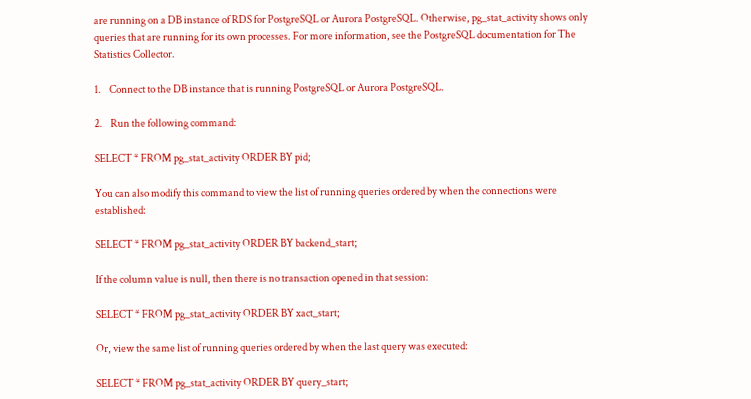are running on a DB instance of RDS for PostgreSQL or Aurora PostgreSQL. Otherwise, pg_stat_activity shows only queries that are running for its own processes. For more information, see the PostgreSQL documentation for The Statistics Collector.

1.    Connect to the DB instance that is running PostgreSQL or Aurora PostgreSQL.

2.    Run the following command:

SELECT * FROM pg_stat_activity ORDER BY pid;

You can also modify this command to view the list of running queries ordered by when the connections were established:

SELECT * FROM pg_stat_activity ORDER BY backend_start;

If the column value is null, then there is no transaction opened in that session:

SELECT * FROM pg_stat_activity ORDER BY xact_start;

Or, view the same list of running queries ordered by when the last query was executed:

SELECT * FROM pg_stat_activity ORDER BY query_start;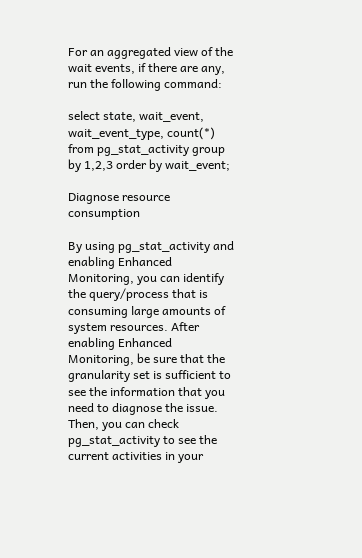For an aggregated view of the wait events, if there are any, run the following command:

select state, wait_event, wait_event_type, count(*) from pg_stat_activity group by 1,2,3 order by wait_event;

Diagnose resource consumption

By using pg_stat_activity and enabling Enhanced Monitoring, you can identify the query/process that is consuming large amounts of system resources. After enabling Enhanced Monitoring, be sure that the granularity set is sufficient to see the information that you need to diagnose the issue. Then, you can check pg_stat_activity to see the current activities in your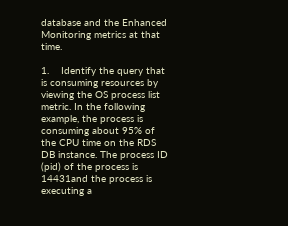database and the Enhanced Monitoring metrics at that time.

1.    Identify the query that is consuming resources by viewing the OS process list metric. In the following example, the process is consuming about 95% of the CPU time on the RDS DB instance. The process ID (pid) of the process is 14431and the process is executing a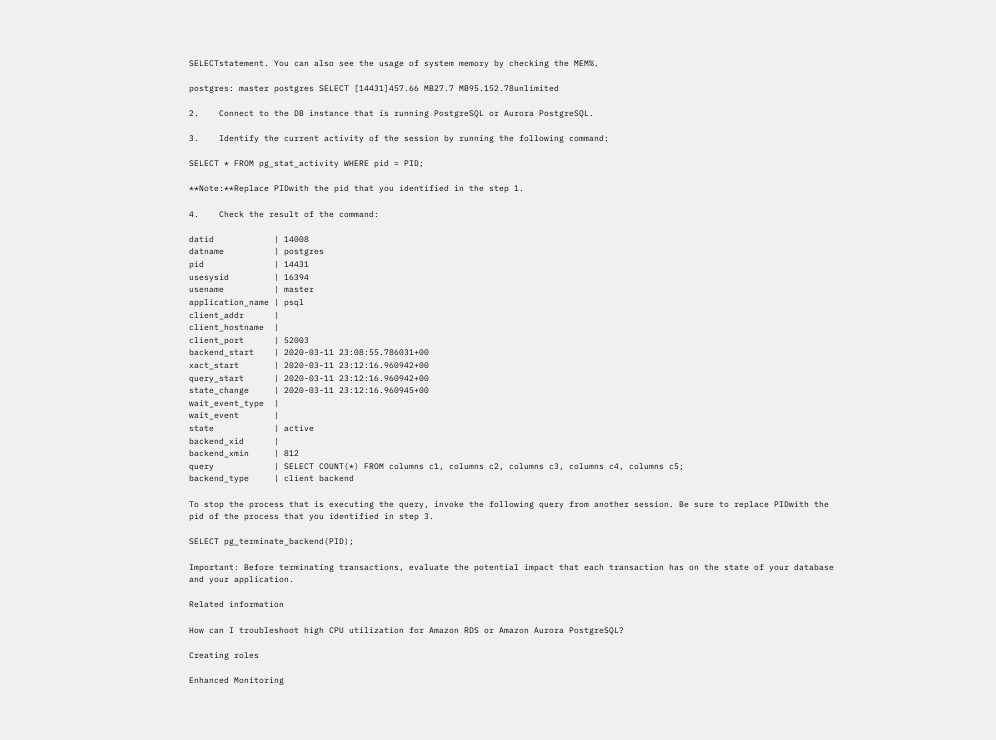SELECTstatement. You can also see the usage of system memory by checking the MEM%.

postgres: master postgres SELECT [14431]457.66 MB27.7 MB95.152.78unlimited

2.    Connect to the DB instance that is running PostgreSQL or Aurora PostgreSQL.

3.    Identify the current activity of the session by running the following command:

SELECT * FROM pg_stat_activity WHERE pid = PID;

**Note:**Replace PIDwith the pid that you identified in the step 1.

4.    Check the result of the command:

datid            | 14008
datname          | postgres
pid              | 14431
usesysid         | 16394
usename          | master
application_name | psql
client_addr      |
client_hostname  |
client_port      | 52003
backend_start    | 2020-03-11 23:08:55.786031+00
xact_start       | 2020-03-11 23:12:16.960942+00
query_start      | 2020-03-11 23:12:16.960942+00
state_change     | 2020-03-11 23:12:16.960945+00
wait_event_type  |
wait_event       |
state            | active
backend_xid      |
backend_xmin     | 812
query            | SELECT COUNT(*) FROM columns c1, columns c2, columns c3, columns c4, columns c5;
backend_type     | client backend

To stop the process that is executing the query, invoke the following query from another session. Be sure to replace PIDwith the pid of the process that you identified in step 3.

SELECT pg_terminate_backend(PID);

Important: Before terminating transactions, evaluate the potential impact that each transaction has on the state of your database and your application.

Related information

How can I troubleshoot high CPU utilization for Amazon RDS or Amazon Aurora PostgreSQL?

Creating roles

Enhanced Monitoring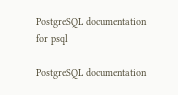PostgreSQL documentation for psql

PostgreSQL documentation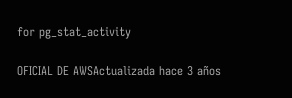for pg_stat_activity

OFICIAL DE AWSActualizada hace 3 años